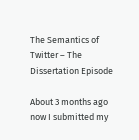The Semantics of Twitter – The Dissertation Episode

About 3 months ago now I submitted my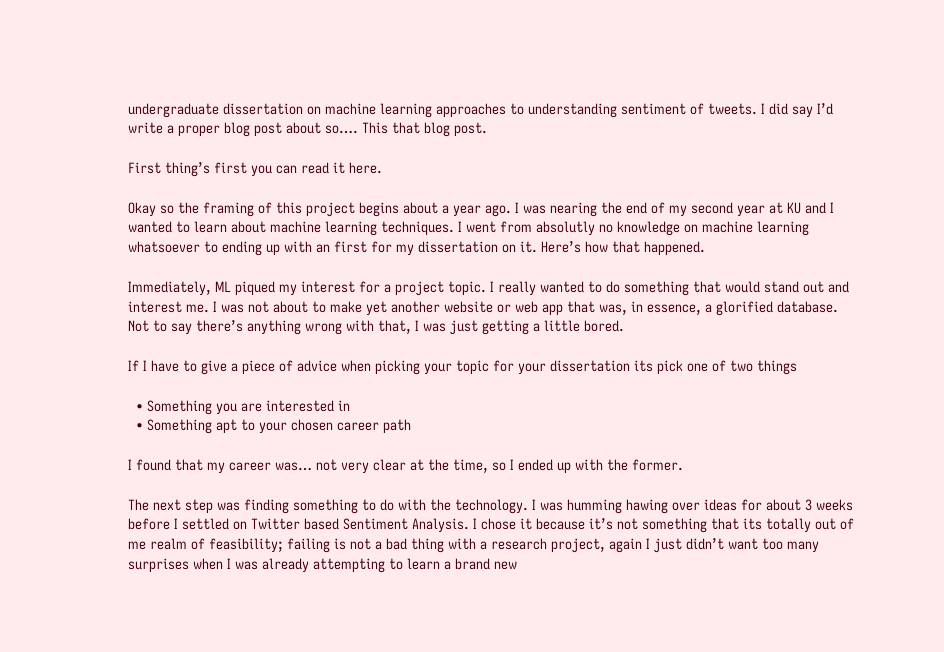undergraduate dissertation on machine learning approaches to understanding sentiment of tweets. I did say I’d write a proper blog post about so…. This that blog post.

First thing’s first you can read it here.

Okay so the framing of this project begins about a year ago. I was nearing the end of my second year at KU and I wanted to learn about machine learning techniques. I went from absolutly no knowledge on machine learning whatsoever to ending up with an first for my dissertation on it. Here’s how that happened.

Immediately, ML piqued my interest for a project topic. I really wanted to do something that would stand out and interest me. I was not about to make yet another website or web app that was, in essence, a glorified database. Not to say there’s anything wrong with that, I was just getting a little bored.

If I have to give a piece of advice when picking your topic for your dissertation its pick one of two things

  • Something you are interested in
  • Something apt to your chosen career path

I found that my career was… not very clear at the time, so I ended up with the former.

The next step was finding something to do with the technology. I was humming hawing over ideas for about 3 weeks before I settled on Twitter based Sentiment Analysis. I chose it because it’s not something that its totally out of me realm of feasibility; failing is not a bad thing with a research project, again I just didn’t want too many surprises when I was already attempting to learn a brand new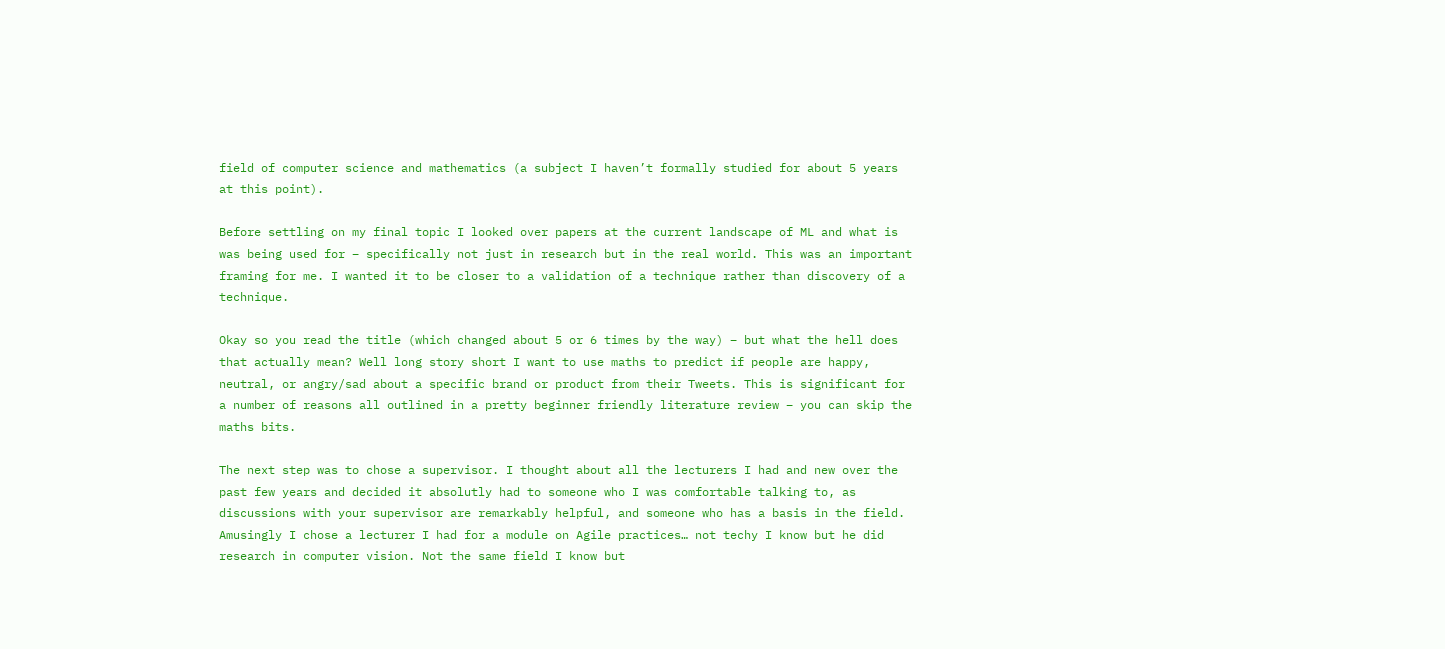field of computer science and mathematics (a subject I haven’t formally studied for about 5 years at this point).

Before settling on my final topic I looked over papers at the current landscape of ML and what is was being used for – specifically not just in research but in the real world. This was an important framing for me. I wanted it to be closer to a validation of a technique rather than discovery of a technique.

Okay so you read the title (which changed about 5 or 6 times by the way) – but what the hell does that actually mean? Well long story short I want to use maths to predict if people are happy, neutral, or angry/sad about a specific brand or product from their Tweets. This is significant for a number of reasons all outlined in a pretty beginner friendly literature review – you can skip the maths bits.

The next step was to chose a supervisor. I thought about all the lecturers I had and new over the past few years and decided it absolutly had to someone who I was comfortable talking to, as discussions with your supervisor are remarkably helpful, and someone who has a basis in the field. Amusingly I chose a lecturer I had for a module on Agile practices… not techy I know but he did research in computer vision. Not the same field I know but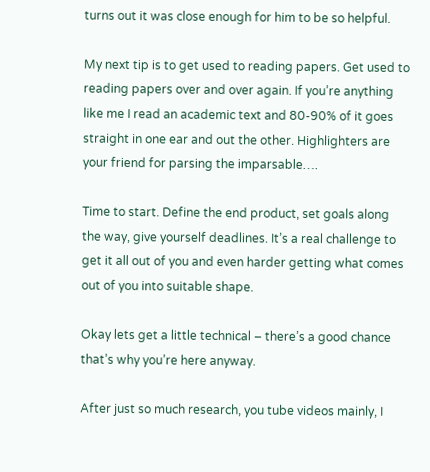turns out it was close enough for him to be so helpful.

My next tip is to get used to reading papers. Get used to reading papers over and over again. If you’re anything like me I read an academic text and 80-90% of it goes straight in one ear and out the other. Highlighters are your friend for parsing the imparsable….

Time to start. Define the end product, set goals along the way, give yourself deadlines. It’s a real challenge to get it all out of you and even harder getting what comes out of you into suitable shape.

Okay lets get a little technical – there’s a good chance that’s why you’re here anyway.

After just so much research, you tube videos mainly, I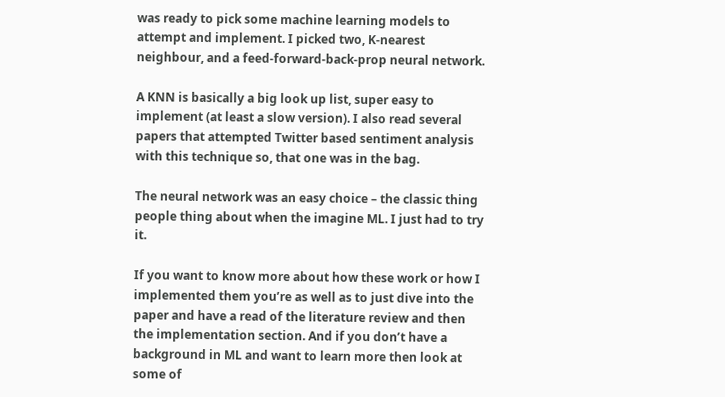was ready to pick some machine learning models to attempt and implement. I picked two, K-nearest neighbour, and a feed-forward-back-prop neural network.

A KNN is basically a big look up list, super easy to implement (at least a slow version). I also read several papers that attempted Twitter based sentiment analysis with this technique so, that one was in the bag.

The neural network was an easy choice – the classic thing people thing about when the imagine ML. I just had to try it.

If you want to know more about how these work or how I implemented them you’re as well as to just dive into the paper and have a read of the literature review and then the implementation section. And if you don’t have a background in ML and want to learn more then look at some of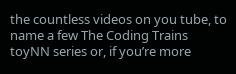the countless videos on you tube, to name a few The Coding Trains toyNN series or, if you’re more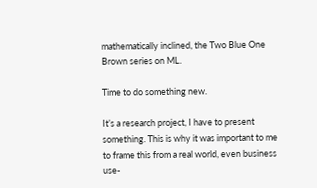mathematically inclined, the Two Blue One Brown series on ML.

Time to do something new.

It’s a research project, I have to present something. This is why it was important to me to frame this from a real world, even business use-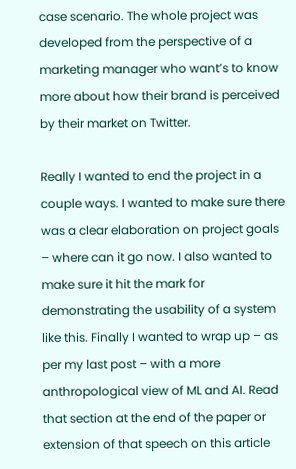case scenario. The whole project was developed from the perspective of a marketing manager who want’s to know more about how their brand is perceived by their market on Twitter.

Really I wanted to end the project in a couple ways. I wanted to make sure there was a clear elaboration on project goals – where can it go now. I also wanted to make sure it hit the mark for demonstrating the usability of a system like this. Finally I wanted to wrap up – as per my last post – with a more anthropological view of ML and AI. Read that section at the end of the paper or extension of that speech on this article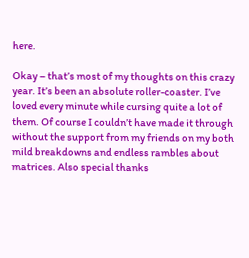here.

Okay – that’s most of my thoughts on this crazy year. It’s been an absolute roller-coaster. I’ve loved every minute while cursing quite a lot of them. Of course I couldn’t have made it through without the support from my friends on my both mild breakdowns and endless rambles about matrices. Also special thanks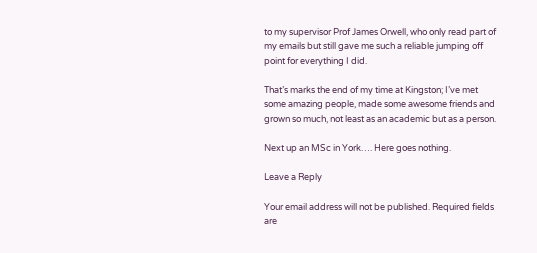to my supervisor Prof James Orwell, who only read part of my emails but still gave me such a reliable jumping off point for everything I did.

That’s marks the end of my time at Kingston; I’ve met some amazing people, made some awesome friends and grown so much, not least as an academic but as a person.

Next up an MSc in York…. Here goes nothing.

Leave a Reply

Your email address will not be published. Required fields are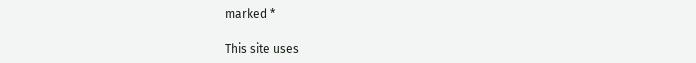marked *

This site uses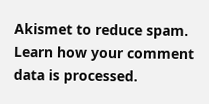Akismet to reduce spam. Learn how your comment data is processed.